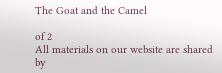The Goat and the Camel

of 2
All materials on our website are shared by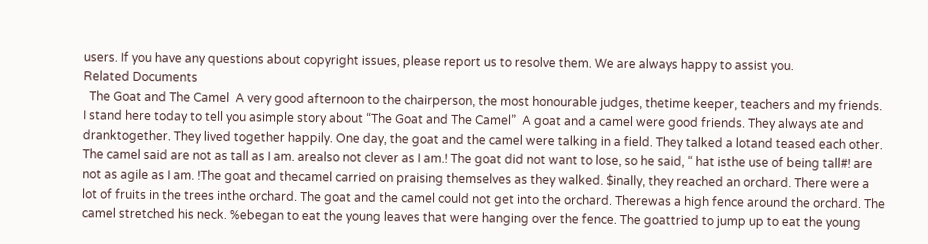users. If you have any questions about copyright issues, please report us to resolve them. We are always happy to assist you.
Related Documents
  The Goat and The Camel  A very good afternoon to the chairperson, the most honourable judges, thetime keeper, teachers and my friends. I stand here today to tell you asimple story about “The Goat and The Camel”  A goat and a camel were good friends. They always ate and dranktogether. They lived together happily. One day, the goat and the camel were talking in a field. They talked a lotand teased each other. The camel said are not as tall as I am. arealso not clever as I am.! The goat did not want to lose, so he said, “ hat isthe use of being tall#! are not as agile as I am. !The goat and thecamel carried on praising themselves as they walked. $inally, they reached an orchard. There were a lot of fruits in the trees inthe orchard. The goat and the camel could not get into the orchard. Therewas a high fence around the orchard. The camel stretched his neck. %ebegan to eat the young leaves that were hanging over the fence. The goattried to jump up to eat the young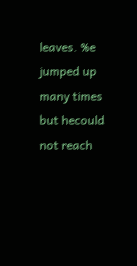leaves. %e jumped up many times but hecould not reach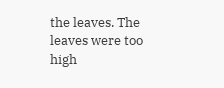the leaves. The leaves were too high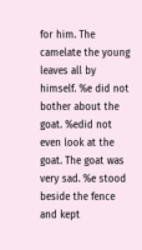for him. The camelate the young leaves all by himself. %e did not bother about the goat. %edid not even look at the goat. The goat was very sad. %e stood beside the fence and kept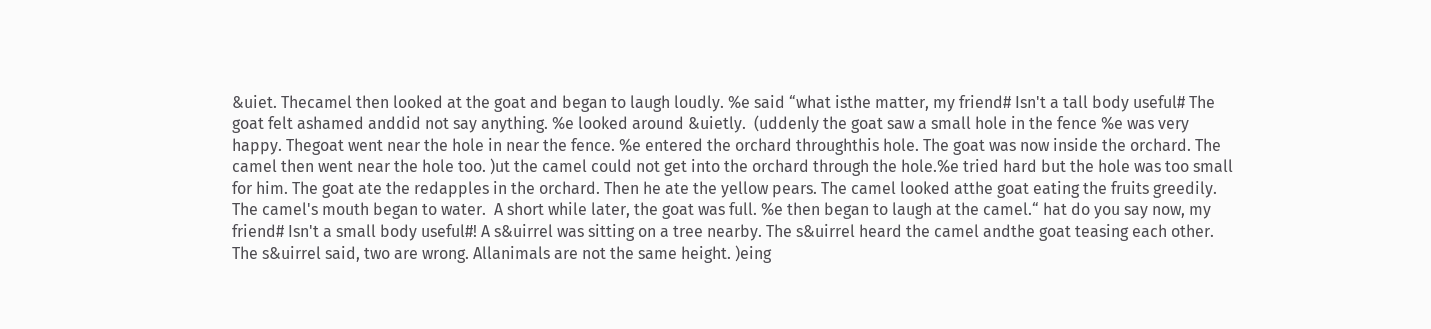&uiet. Thecamel then looked at the goat and began to laugh loudly. %e said “what isthe matter, my friend# Isn't a tall body useful# The goat felt ashamed anddid not say anything. %e looked around &uietly.  (uddenly the goat saw a small hole in the fence %e was very happy. Thegoat went near the hole in near the fence. %e entered the orchard throughthis hole. The goat was now inside the orchard. The camel then went near the hole too. )ut the camel could not get into the orchard through the hole.%e tried hard but the hole was too small for him. The goat ate the redapples in the orchard. Then he ate the yellow pears. The camel looked atthe goat eating the fruits greedily. The camel's mouth began to water.  A short while later, the goat was full. %e then began to laugh at the camel.“ hat do you say now, my friend# Isn't a small body useful#! A s&uirrel was sitting on a tree nearby. The s&uirrel heard the camel andthe goat teasing each other. The s&uirrel said, two are wrong. Allanimals are not the same height. )eing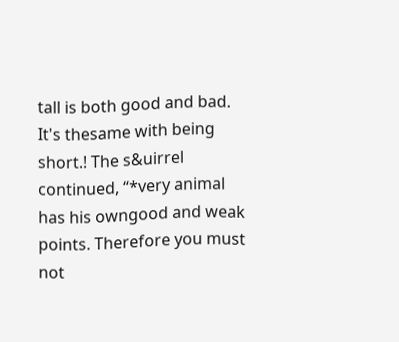tall is both good and bad. It's thesame with being short.! The s&uirrel continued, “*very animal has his owngood and weak points. Therefore you must not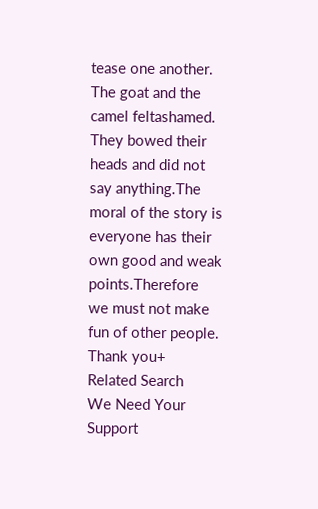tease one another. The goat and the camel feltashamed. They bowed their heads and did not say anything.The moral of the story is everyone has their own good and weak points.Therefore we must not make fun of other people. Thank you+
Related Search
We Need Your Support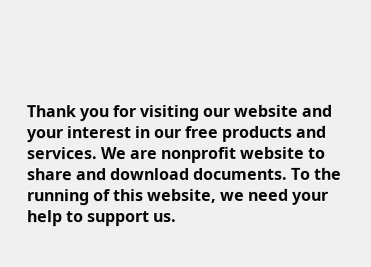Thank you for visiting our website and your interest in our free products and services. We are nonprofit website to share and download documents. To the running of this website, we need your help to support us.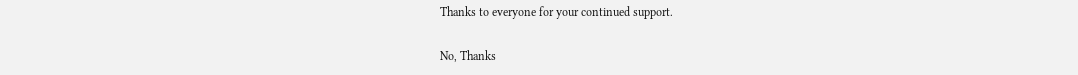Thanks to everyone for your continued support.

No, Thanks